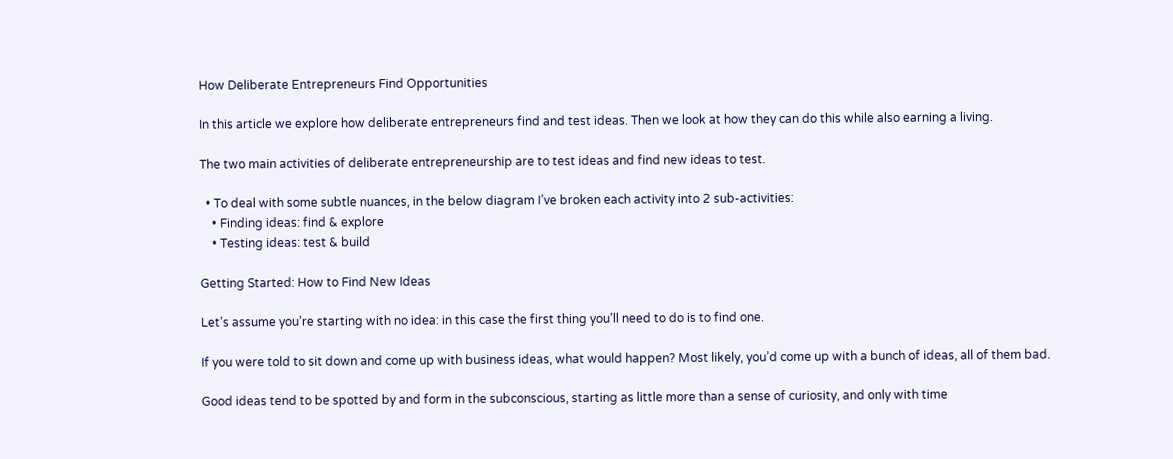How Deliberate Entrepreneurs Find Opportunities

In this article we explore how deliberate entrepreneurs find and test ideas. Then we look at how they can do this while also earning a living.

The two main activities of deliberate entrepreneurship are to test ideas and find new ideas to test.

  • To deal with some subtle nuances, in the below diagram I’ve broken each activity into 2 sub-activities:
    • Finding ideas: find & explore
    • Testing ideas: test & build

Getting Started: How to Find New Ideas

Let’s assume you’re starting with no idea: in this case the first thing you’ll need to do is to find one.

If you were told to sit down and come up with business ideas, what would happen? Most likely, you’d come up with a bunch of ideas, all of them bad.

Good ideas tend to be spotted by and form in the subconscious, starting as little more than a sense of curiosity, and only with time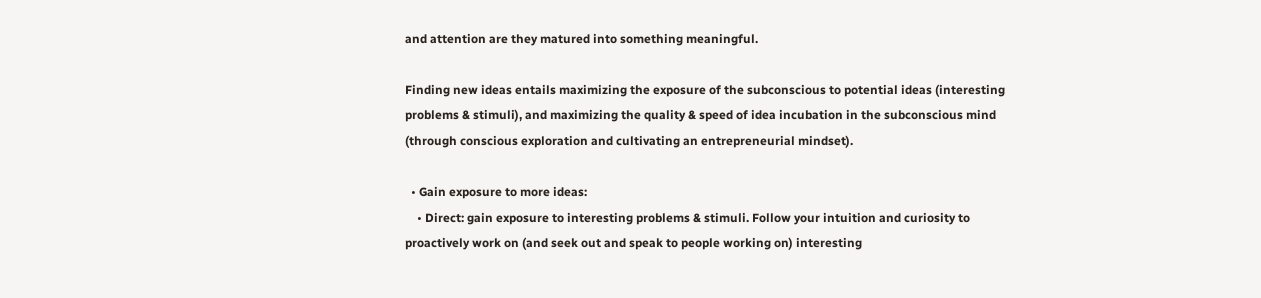and attention are they matured into something meaningful.

Finding new ideas entails maximizing the exposure of the subconscious to potential ideas (interesting problems & stimuli), and maximizing the quality & speed of idea incubation in the subconscious mind (through conscious exploration and cultivating an entrepreneurial mindset).

  • Gain exposure to more ideas:
    • Direct: gain exposure to interesting problems & stimuli. Follow your intuition and curiosity to proactively work on (and seek out and speak to people working on) interesting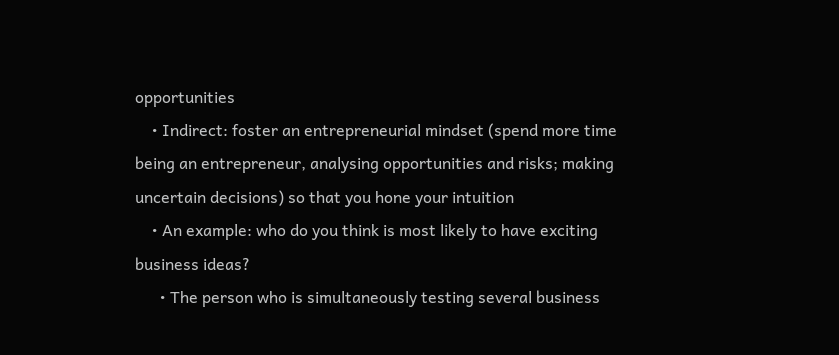opportunities
    • Indirect: foster an entrepreneurial mindset (spend more time being an entrepreneur, analysing opportunities and risks; making uncertain decisions) so that you hone your intuition
    • An example: who do you think is most likely to have exciting business ideas?
      • The person who is simultaneously testing several business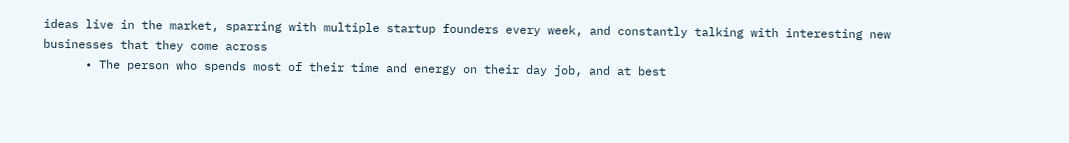ideas live in the market, sparring with multiple startup founders every week, and constantly talking with interesting new businesses that they come across
      • The person who spends most of their time and energy on their day job, and at best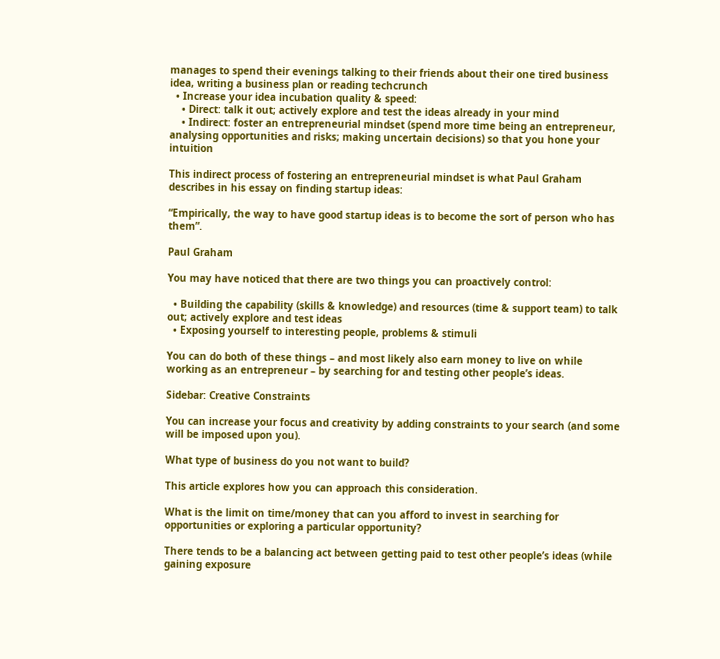manages to spend their evenings talking to their friends about their one tired business idea, writing a business plan or reading techcrunch
  • Increase your idea incubation quality & speed:
    • Direct: talk it out; actively explore and test the ideas already in your mind
    • Indirect: foster an entrepreneurial mindset (spend more time being an entrepreneur, analysing opportunities and risks; making uncertain decisions) so that you hone your intuition

This indirect process of fostering an entrepreneurial mindset is what Paul Graham describes in his essay on finding startup ideas:

“Empirically, the way to have good startup ideas is to become the sort of person who has them”.

Paul Graham

You may have noticed that there are two things you can proactively control:

  • Building the capability (skills & knowledge) and resources (time & support team) to talk out; actively explore and test ideas
  • Exposing yourself to interesting people, problems & stimuli

You can do both of these things – and most likely also earn money to live on while working as an entrepreneur – by searching for and testing other people’s ideas.

Sidebar: Creative Constraints

You can increase your focus and creativity by adding constraints to your search (and some will be imposed upon you).

What type of business do you not want to build?

This article explores how you can approach this consideration.

What is the limit on time/money that can you afford to invest in searching for opportunities or exploring a particular opportunity?

There tends to be a balancing act between getting paid to test other people’s ideas (while gaining exposure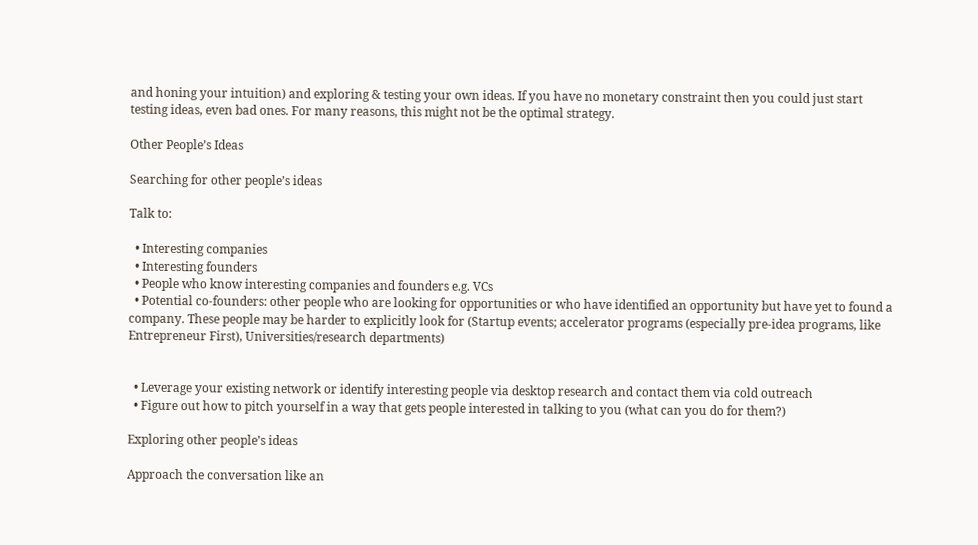and honing your intuition) and exploring & testing your own ideas. If you have no monetary constraint then you could just start testing ideas, even bad ones. For many reasons, this might not be the optimal strategy.

Other People’s Ideas

Searching for other people’s ideas

Talk to:

  • Interesting companies
  • Interesting founders
  • People who know interesting companies and founders e.g. VCs
  • Potential co-founders: other people who are looking for opportunities or who have identified an opportunity but have yet to found a company. These people may be harder to explicitly look for (Startup events; accelerator programs (especially pre-idea programs, like Entrepreneur First), Universities/research departments)


  • Leverage your existing network or identify interesting people via desktop research and contact them via cold outreach
  • Figure out how to pitch yourself in a way that gets people interested in talking to you (what can you do for them?)

Exploring other people’s ideas

Approach the conversation like an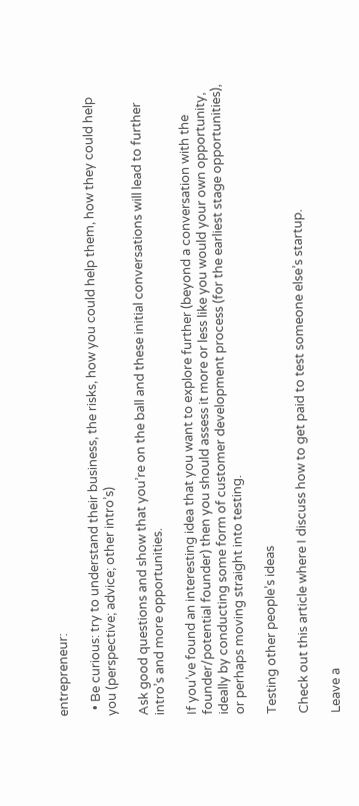entrepreneur:

  • Be curious: try to understand their business, the risks, how you could help them, how they could help you (perspective; advice; other intro’s)

Ask good questions and show that you’re on the ball and these initial conversations will lead to further intro’s and more opportunities.

If you’ve found an interesting idea that you want to explore further (beyond a conversation with the founder/potential founder) then you should assess it more or less like you would your own opportunity, ideally by conducting some form of customer development process (for the earliest stage opportunities), or perhaps moving straight into testing.

Testing other people’s ideas

Check out this article where I discuss how to get paid to test someone else’s startup.

Leave a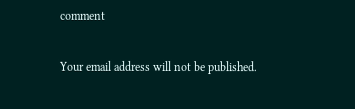comment

Your email address will not be published.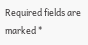Required fields are marked *